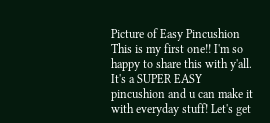Picture of Easy Pincushion
This is my first one!! I'm so happy to share this with y'all. It's a SUPER EASY pincushion and u can make it with everyday stuff! Let's get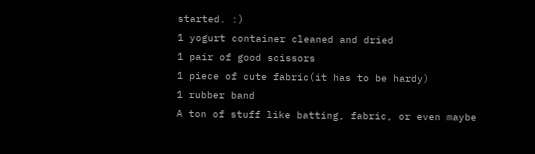started. :)
1 yogurt container cleaned and dried
1 pair of good scissors
1 piece of cute fabric(it has to be hardy)
1 rubber band
A ton of stuff like batting, fabric, or even maybe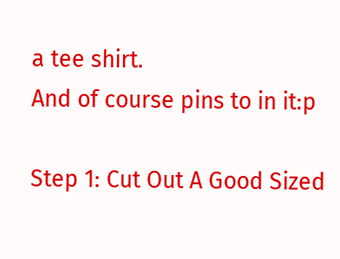a tee shirt.
And of course pins to in it:p

Step 1: Cut Out A Good Sized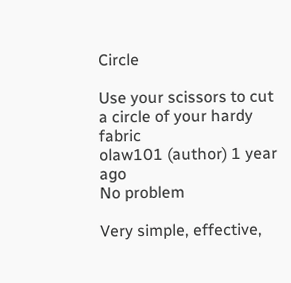Circle

Use your scissors to cut a circle of your hardy fabric
olaw101 (author) 1 year ago
No problem

Very simple, effective,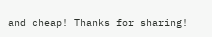and cheap! Thanks for sharing!